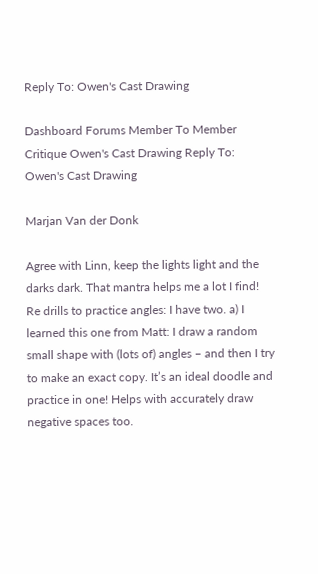Reply To: Owen's Cast Drawing

Dashboard Forums Member To Member Critique Owen's Cast Drawing Reply To: Owen's Cast Drawing

Marjan Van der Donk

Agree with Linn, keep the lights light and the darks dark. That mantra helps me a lot I find!
Re drills to practice angles: I have two. a) I learned this one from Matt: I draw a random small shape with (lots of) angles – and then I try to make an exact copy. It’s an ideal doodle and practice in one! Helps with accurately draw negative spaces too.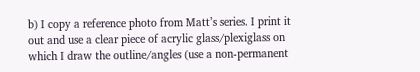b) I copy a reference photo from Matt’s series. I print it out and use a clear piece of acrylic glass/plexiglass on which I draw the outline/angles (use a non-permanent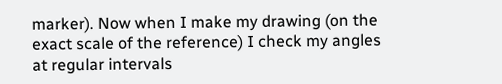marker). Now when I make my drawing (on the exact scale of the reference) I check my angles at regular intervals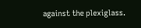against the plexiglass.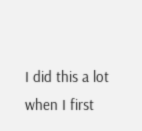I did this a lot when I first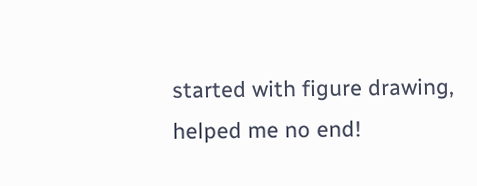started with figure drawing, helped me no end!